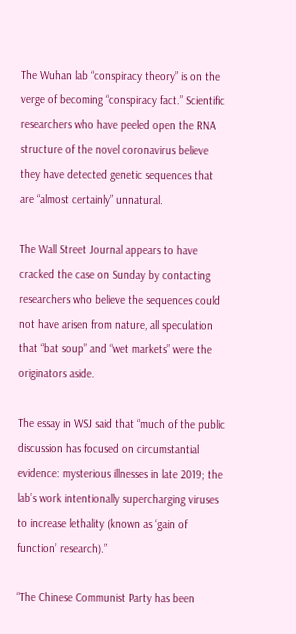The Wuhan lab “conspiracy theory” is on the verge of becoming “conspiracy fact.” Scientific researchers who have peeled open the RNA structure of the novel coronavirus believe they have detected genetic sequences that are “almost certainly” unnatural.

The Wall Street Journal appears to have cracked the case on Sunday by contacting researchers who believe the sequences could not have arisen from nature, all speculation that “bat soup” and “wet markets” were the originators aside.

The essay in WSJ said that “much of the public discussion has focused on circumstantial evidence: mysterious illnesses in late 2019; the lab’s work intentionally supercharging viruses to increase lethality (known as ‘gain of function’ research).”

“The Chinese Communist Party has been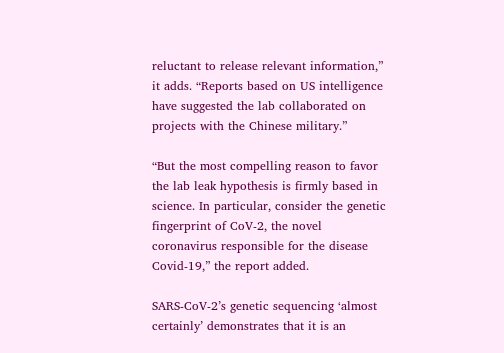reluctant to release relevant information,” it adds. “Reports based on US intelligence have suggested the lab collaborated on projects with the Chinese military.”

“But the most compelling reason to favor the lab leak hypothesis is firmly based in science. In particular, consider the genetic fingerprint of CoV-2, the novel coronavirus responsible for the disease Covid-19,” the report added.

SARS-CoV-2’s genetic sequencing ‘almost certainly’ demonstrates that it is an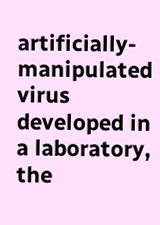artificially-manipulated virus developed in a laboratory, the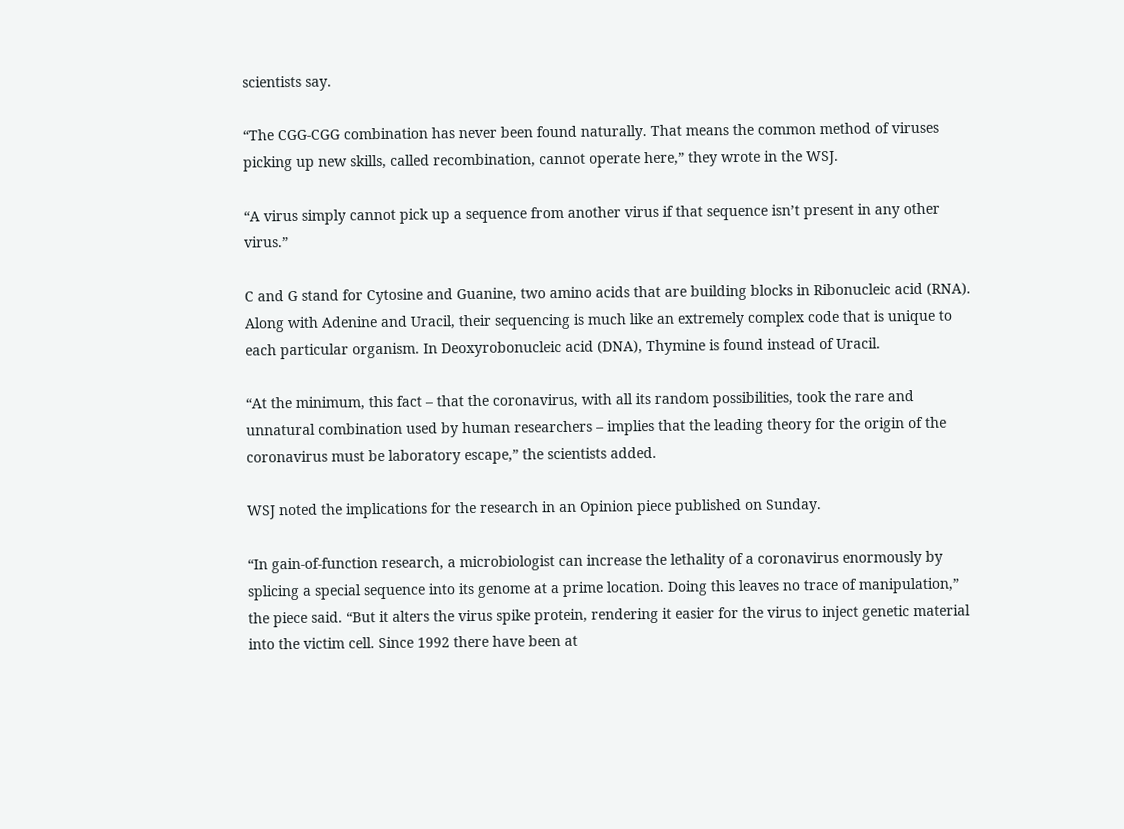scientists say.

“The CGG-CGG combination has never been found naturally. That means the common method of viruses picking up new skills, called recombination, cannot operate here,” they wrote in the WSJ.

“A virus simply cannot pick up a sequence from another virus if that sequence isn’t present in any other virus.”

C and G stand for Cytosine and Guanine, two amino acids that are building blocks in Ribonucleic acid (RNA). Along with Adenine and Uracil, their sequencing is much like an extremely complex code that is unique to each particular organism. In Deoxyrobonucleic acid (DNA), Thymine is found instead of Uracil.

“At the minimum, this fact – that the coronavirus, with all its random possibilities, took the rare and unnatural combination used by human researchers – implies that the leading theory for the origin of the coronavirus must be laboratory escape,” the scientists added.

WSJ noted the implications for the research in an Opinion piece published on Sunday.

“In gain-of-function research, a microbiologist can increase the lethality of a coronavirus enormously by splicing a special sequence into its genome at a prime location. Doing this leaves no trace of manipulation,” the piece said. “But it alters the virus spike protein, rendering it easier for the virus to inject genetic material into the victim cell. Since 1992 there have been at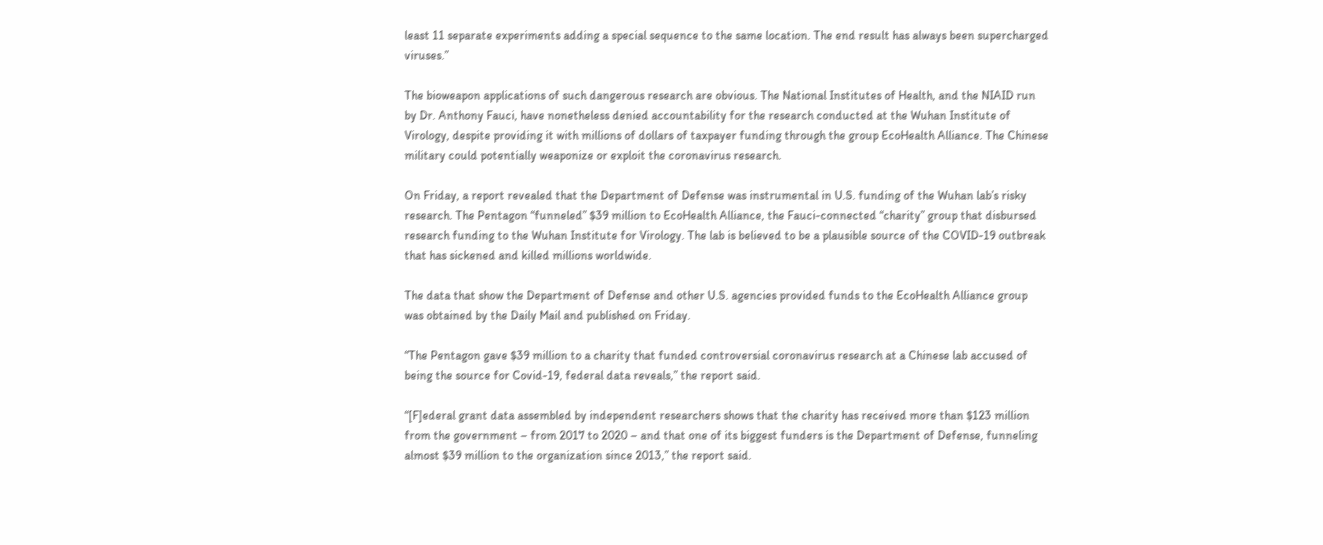least 11 separate experiments adding a special sequence to the same location. The end result has always been supercharged viruses.”

The bioweapon applications of such dangerous research are obvious. The National Institutes of Health, and the NIAID run by Dr. Anthony Fauci, have nonetheless denied accountability for the research conducted at the Wuhan Institute of Virology, despite providing it with millions of dollars of taxpayer funding through the group EcoHealth Alliance. The Chinese military could potentially weaponize or exploit the coronavirus research.

On Friday, a report revealed that the Department of Defense was instrumental in U.S. funding of the Wuhan lab’s risky research. The Pentagon “funneled” $39 million to EcoHealth Alliance, the Fauci-connected “charity” group that disbursed research funding to the Wuhan Institute for Virology. The lab is believed to be a plausible source of the COVID-19 outbreak that has sickened and killed millions worldwide.

The data that show the Department of Defense and other U.S. agencies provided funds to the EcoHealth Alliance group was obtained by the Daily Mail and published on Friday.

“The Pentagon gave $39 million to a charity that funded controversial coronavirus research at a Chinese lab accused of being the source for Covid-19, federal data reveals,” the report said.

“[F]ederal grant data assembled by independent researchers shows that the charity has received more than $123 million from the government – from 2017 to 2020 – and that one of its biggest funders is the Department of Defense, funneling almost $39 million to the organization since 2013,” the report said.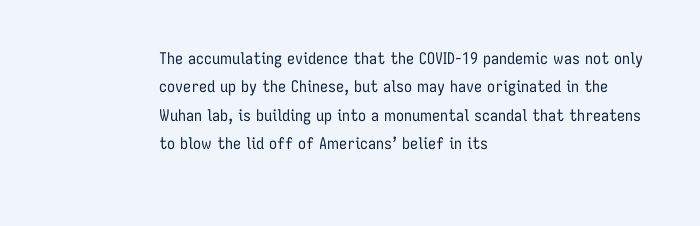The accumulating evidence that the COVID-19 pandemic was not only covered up by the Chinese, but also may have originated in the Wuhan lab, is building up into a monumental scandal that threatens to blow the lid off of Americans’ belief in its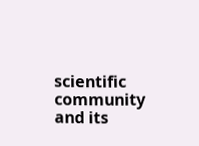scientific community and its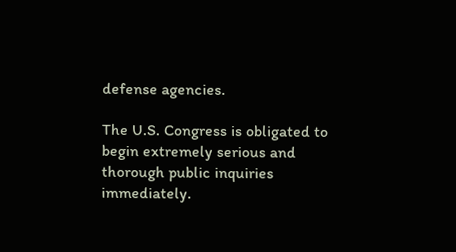defense agencies.

The U.S. Congress is obligated to begin extremely serious and thorough public inquiries immediately.